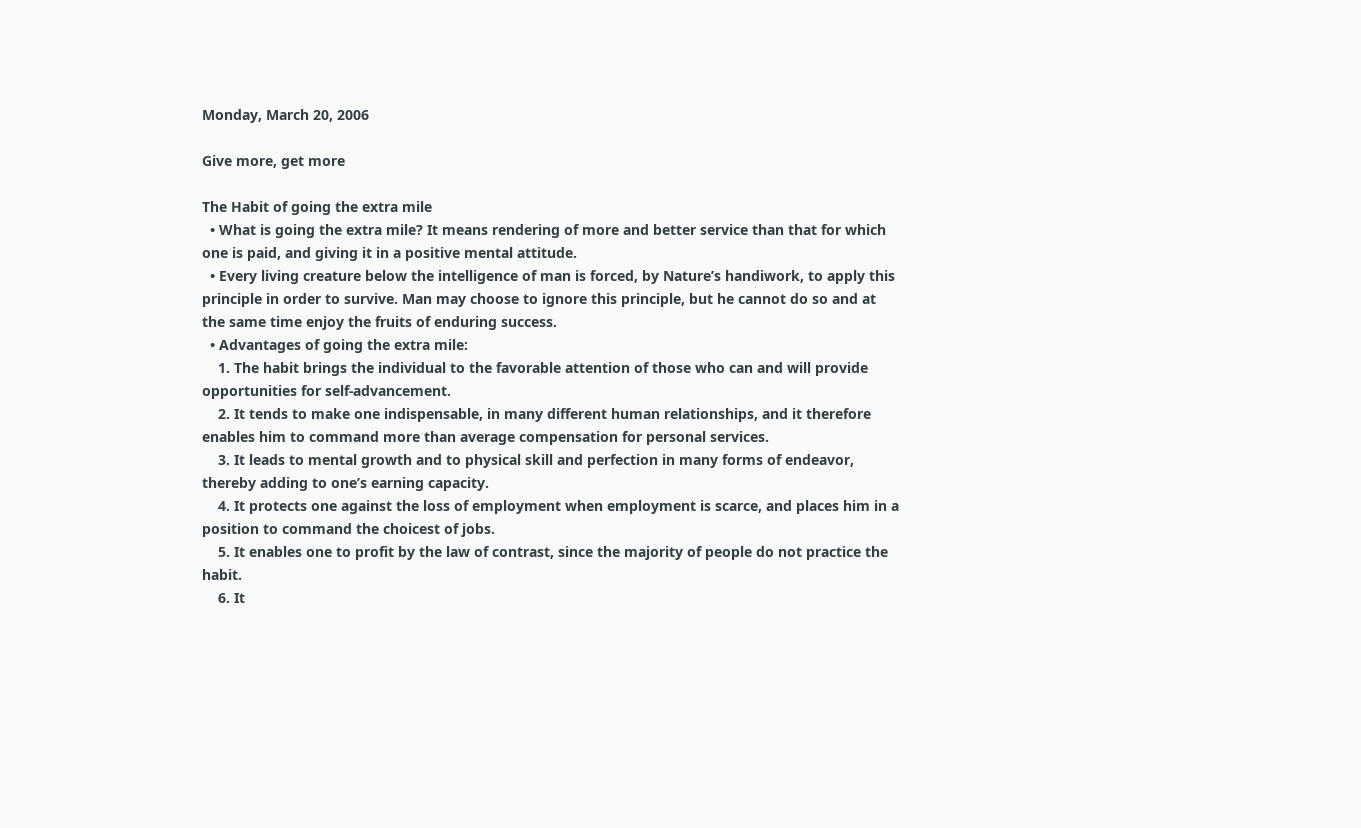Monday, March 20, 2006

Give more, get more

The Habit of going the extra mile
  • What is going the extra mile? It means rendering of more and better service than that for which one is paid, and giving it in a positive mental attitude.
  • Every living creature below the intelligence of man is forced, by Nature’s handiwork, to apply this principle in order to survive. Man may choose to ignore this principle, but he cannot do so and at the same time enjoy the fruits of enduring success.
  • Advantages of going the extra mile:
    1. The habit brings the individual to the favorable attention of those who can and will provide opportunities for self-advancement.
    2. It tends to make one indispensable, in many different human relationships, and it therefore enables him to command more than average compensation for personal services.
    3. It leads to mental growth and to physical skill and perfection in many forms of endeavor, thereby adding to one’s earning capacity.
    4. It protects one against the loss of employment when employment is scarce, and places him in a position to command the choicest of jobs.
    5. It enables one to profit by the law of contrast, since the majority of people do not practice the habit.
    6. It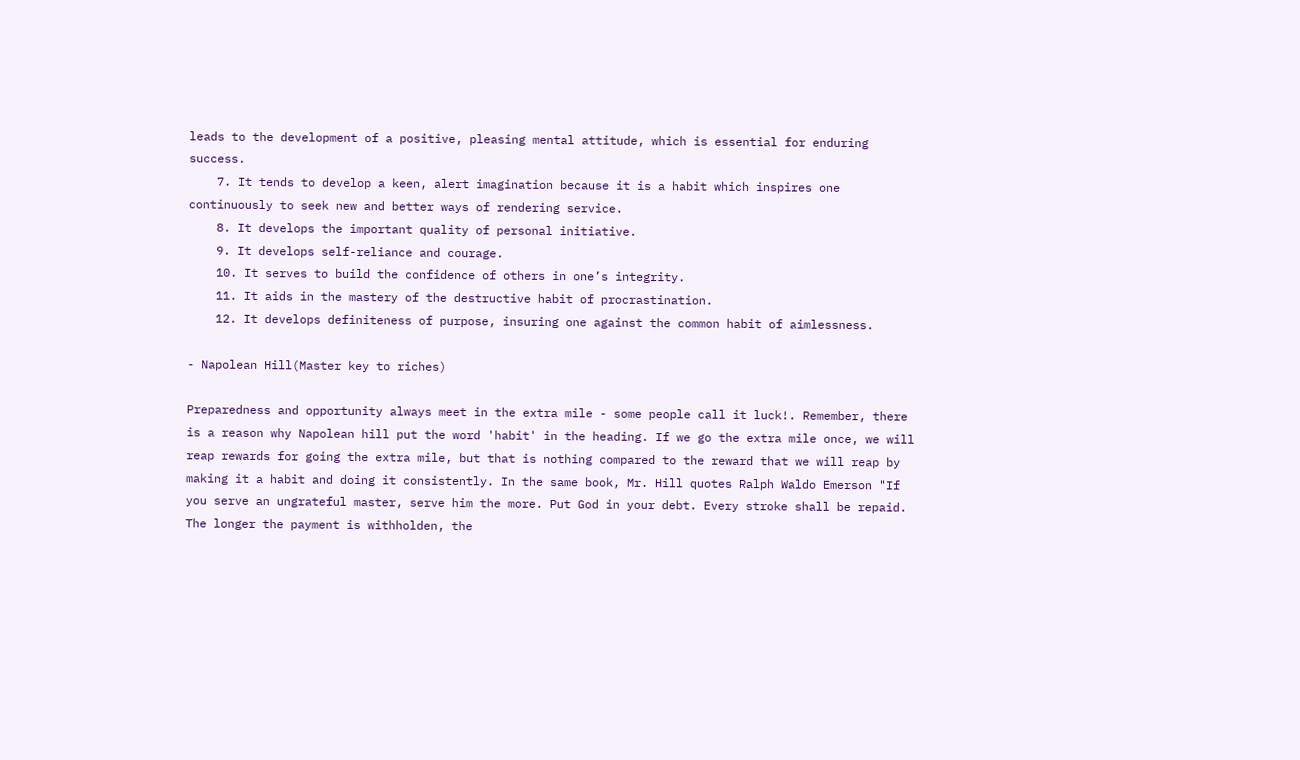leads to the development of a positive, pleasing mental attitude, which is essential for enduring success.
    7. It tends to develop a keen, alert imagination because it is a habit which inspires one continuously to seek new and better ways of rendering service.
    8. It develops the important quality of personal initiative.
    9. It develops self-reliance and courage.
    10. It serves to build the confidence of others in one’s integrity.
    11. It aids in the mastery of the destructive habit of procrastination.
    12. It develops definiteness of purpose, insuring one against the common habit of aimlessness.

- Napolean Hill(Master key to riches)

Preparedness and opportunity always meet in the extra mile - some people call it luck!. Remember, there is a reason why Napolean hill put the word 'habit' in the heading. If we go the extra mile once, we will reap rewards for going the extra mile, but that is nothing compared to the reward that we will reap by making it a habit and doing it consistently. In the same book, Mr. Hill quotes Ralph Waldo Emerson "If you serve an ungrateful master, serve him the more. Put God in your debt. Every stroke shall be repaid. The longer the payment is withholden, the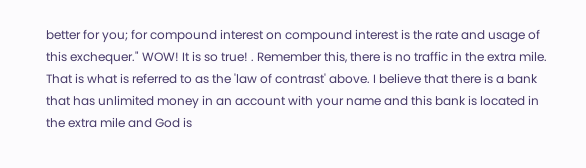better for you; for compound interest on compound interest is the rate and usage of this exchequer." WOW! It is so true! . Remember this, there is no traffic in the extra mile. That is what is referred to as the 'law of contrast' above. I believe that there is a bank that has unlimited money in an account with your name and this bank is located in the extra mile and God is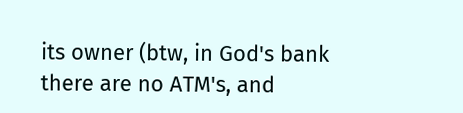its owner (btw, in God's bank there are no ATM's, and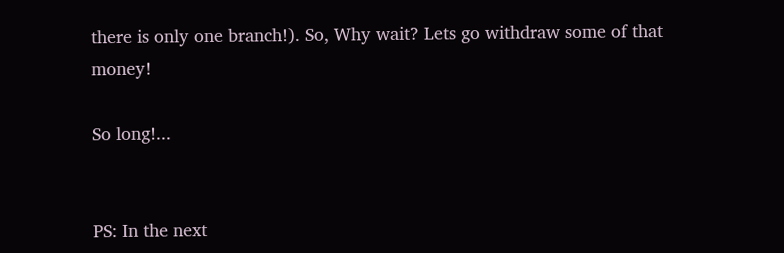there is only one branch!). So, Why wait? Lets go withdraw some of that money!

So long!...


PS: In the next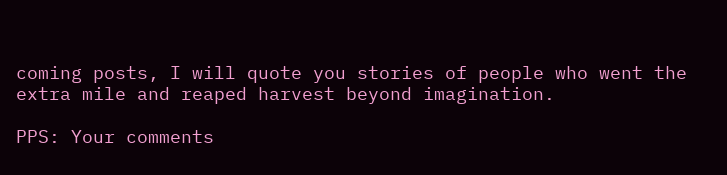coming posts, I will quote you stories of people who went the extra mile and reaped harvest beyond imagination.

PPS: Your comments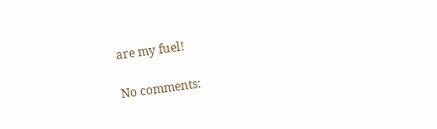are my fuel!

No comments: